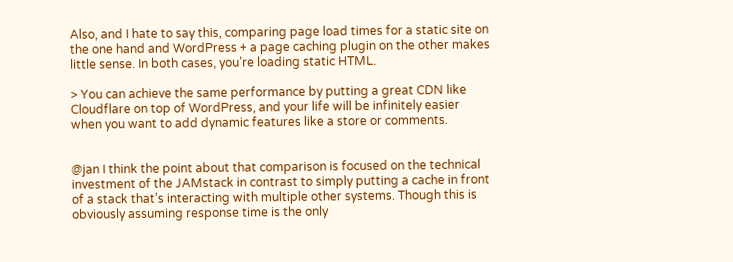Also, and I hate to say this, comparing page load times for a static site on the one hand and WordPress + a page caching plugin on the other makes little sense. In both cases, you’re loading static HTML.

> You can achieve the same performance by putting a great CDN like Cloudflare on top of WordPress, and your life will be infinitely easier when you want to add dynamic features like a store or comments.


@jan I think the point about that comparison is focused on the technical investment of the JAMstack in contrast to simply putting a cache in front of a stack that’s interacting with multiple other systems. Though this is obviously assuming response time is the only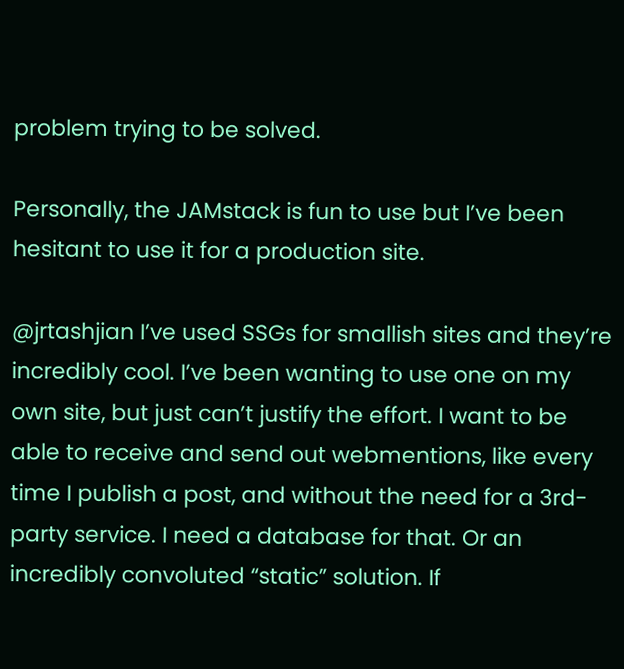problem trying to be solved.

Personally, the JAMstack is fun to use but I’ve been hesitant to use it for a production site.

@jrtashjian I’ve used SSGs for smallish sites and they’re incredibly cool. I’ve been wanting to use one on my own site, but just can’t justify the effort. I want to be able to receive and send out webmentions, like every time I publish a post, and without the need for a 3rd-party service. I need a database for that. Or an incredibly convoluted “static” solution. If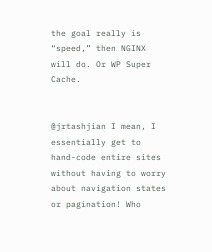the goal really is “speed,” then NGINX will do. Or WP Super Cache.


@jrtashjian I mean, I essentially get to hand-code entire sites without having to worry about navigation states or pagination! Who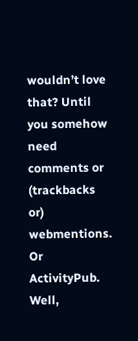wouldn’t love that? Until you somehow need comments or (trackbacks or) webmentions. Or ActivityPub. Well,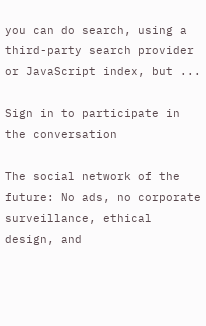you can do search, using a third-party search provider or JavaScript index, but ...

Sign in to participate in the conversation

The social network of the future: No ads, no corporate surveillance, ethical design, and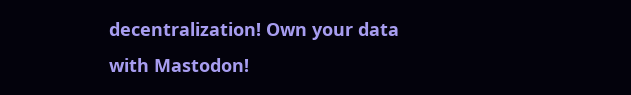decentralization! Own your data with Mastodon!